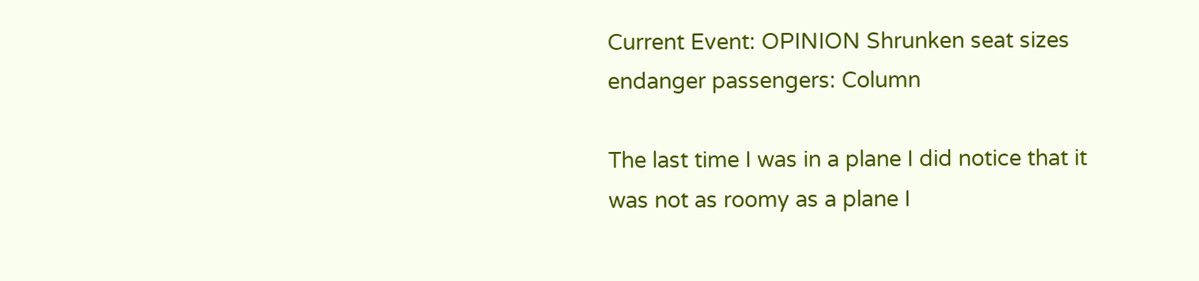Current Event: OPINION Shrunken seat sizes endanger passengers: Column

The last time I was in a plane I did notice that it was not as roomy as a plane I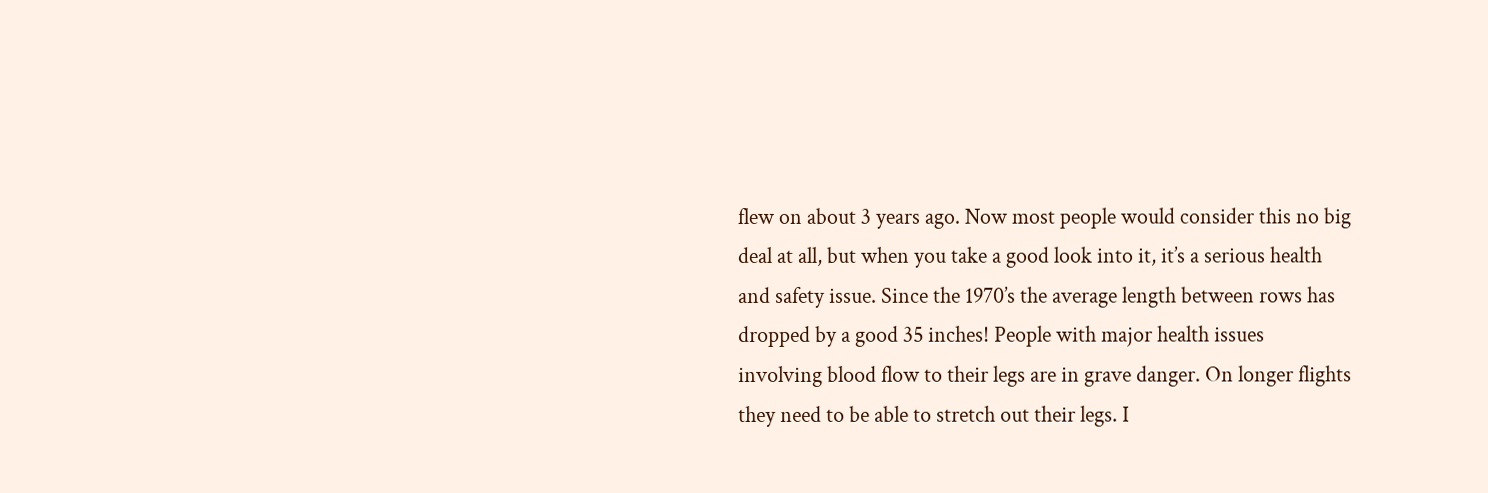flew on about 3 years ago. Now most people would consider this no big deal at all, but when you take a good look into it, it’s a serious health and safety issue. Since the 1970’s the average length between rows has dropped by a good 35 inches! People with major health issues involving blood flow to their legs are in grave danger. On longer flights they need to be able to stretch out their legs. I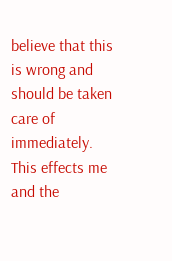believe that this is wrong and should be taken care of immediately. This effects me and the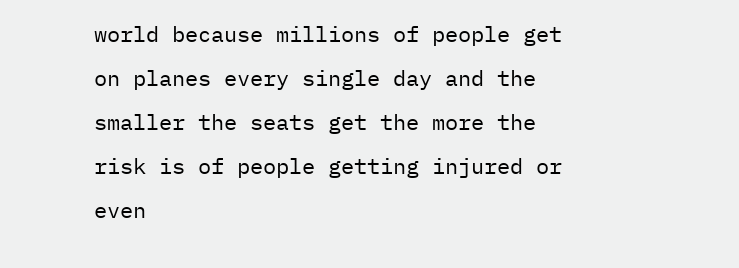world because millions of people get on planes every single day and the smaller the seats get the more the risk is of people getting injured or even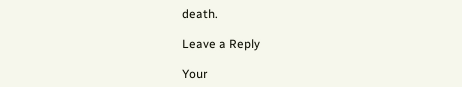death.

Leave a Reply

Your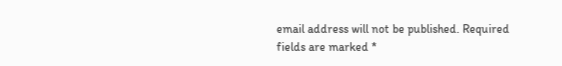email address will not be published. Required fields are marked *